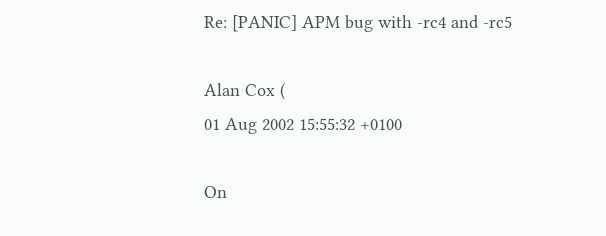Re: [PANIC] APM bug with -rc4 and -rc5

Alan Cox (
01 Aug 2002 15:55:32 +0100

On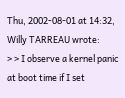Thu, 2002-08-01 at 14:32, Willy TARREAU wrote:
> > I observe a kernel panic at boot time if I set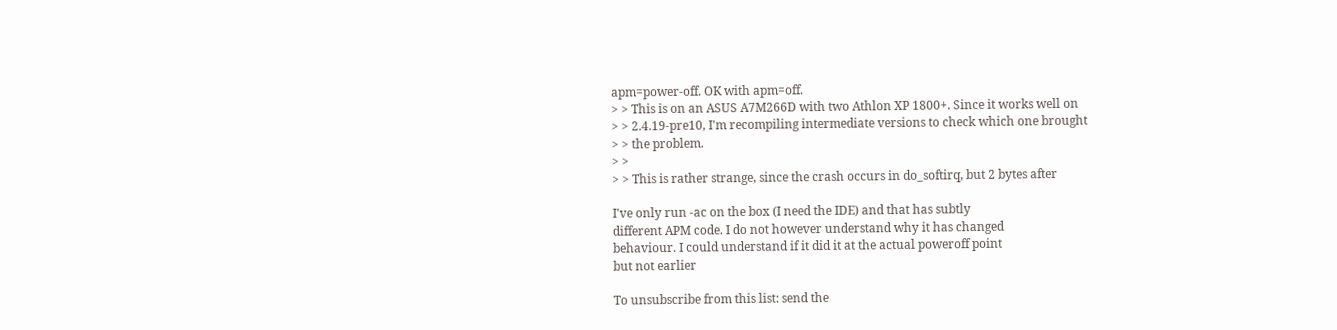apm=power-off. OK with apm=off.
> > This is on an ASUS A7M266D with two Athlon XP 1800+. Since it works well on
> > 2.4.19-pre10, I'm recompiling intermediate versions to check which one brought
> > the problem.
> >
> > This is rather strange, since the crash occurs in do_softirq, but 2 bytes after

I've only run -ac on the box (I need the IDE) and that has subtly
different APM code. I do not however understand why it has changed
behaviour. I could understand if it did it at the actual poweroff point
but not earlier

To unsubscribe from this list: send the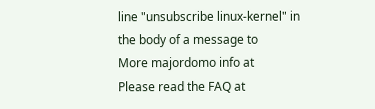line "unsubscribe linux-kernel" in
the body of a message to
More majordomo info at
Please read the FAQ at